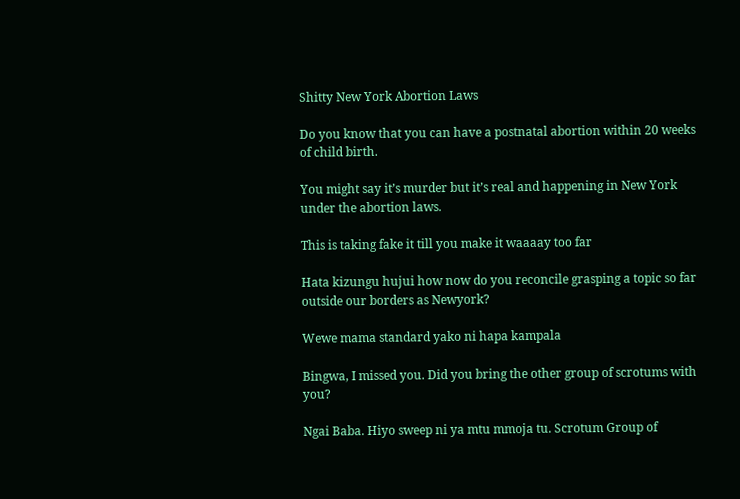Shitty New York Abortion Laws

Do you know that you can have a postnatal abortion within 20 weeks of child birth.

You might say it’s murder but it’s real and happening in New York under the abortion laws.

This is taking fake it till you make it waaaay too far

Hata kizungu hujui how now do you reconcile grasping a topic so far outside our borders as Newyork?

Wewe mama standard yako ni hapa kampala

Bingwa, I missed you. Did you bring the other group of scrotums with you?

Ngai Baba. Hiyo sweep ni ya mtu mmoja tu. Scrotum Group of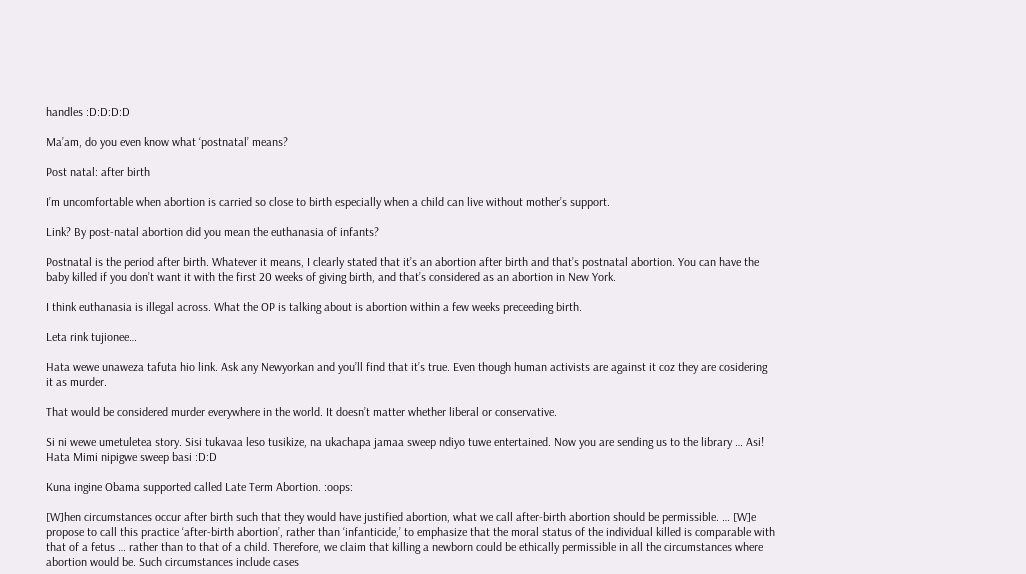handles :D:D:D:D

Ma’am, do you even know what ‘postnatal’ means?

Post natal: after birth

I’m uncomfortable when abortion is carried so close to birth especially when a child can live without mother’s support.

Link? By post-natal abortion did you mean the euthanasia of infants?

Postnatal is the period after birth. Whatever it means, I clearly stated that it’s an abortion after birth and that’s postnatal abortion. You can have the baby killed if you don’t want it with the first 20 weeks of giving birth, and that’s considered as an abortion in New York.

I think euthanasia is illegal across. What the OP is talking about is abortion within a few weeks preceeding birth.

Leta rink tujionee…

Hata wewe unaweza tafuta hio link. Ask any Newyorkan and you’ll find that it’s true. Even though human activists are against it coz they are cosidering it as murder.

That would be considered murder everywhere in the world. It doesn’t matter whether liberal or conservative.

Si ni wewe umetuletea story. Sisi tukavaa leso tusikize, na ukachapa jamaa sweep ndiyo tuwe entertained. Now you are sending us to the library … Asi! Hata Mimi nipigwe sweep basi :D:D

Kuna ingine Obama supported called Late Term Abortion. :oops:

[W]hen circumstances occur after birth such that they would have justified abortion, what we call after-birth abortion should be permissible. … [W]e propose to call this practice ‘after-birth abortion’, rather than ‘infanticide,’ to emphasize that the moral status of the individual killed is comparable with that of a fetus … rather than to that of a child. Therefore, we claim that killing a newborn could be ethically permissible in all the circumstances where abortion would be. Such circumstances include cases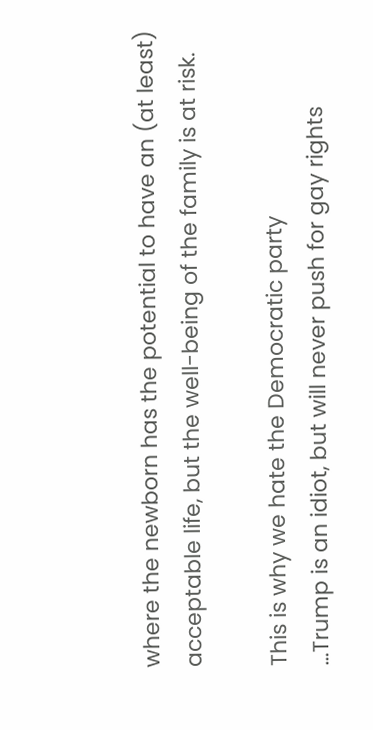where the newborn has the potential to have an (at least) acceptable life, but the well-being of the family is at risk.

This is why we hate the Democratic party
…Trump is an idiot, but will never push for gay rights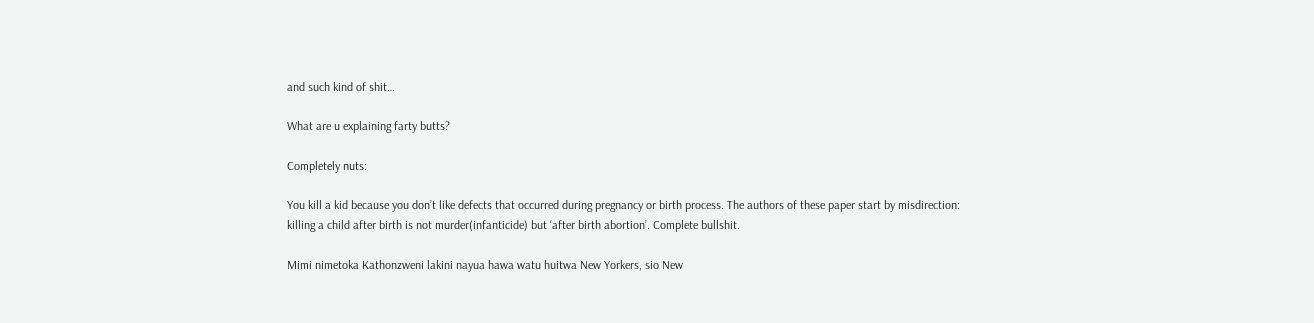and such kind of shit…

What are u explaining farty butts?

Completely nuts:

You kill a kid because you don’t like defects that occurred during pregnancy or birth process. The authors of these paper start by misdirection: killing a child after birth is not murder(infanticide) but ‘after birth abortion’. Complete bullshit.

Mimi nimetoka Kathonzweni lakini nayua hawa watu huitwa New Yorkers, sio New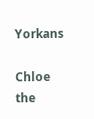Yorkans

Chloe the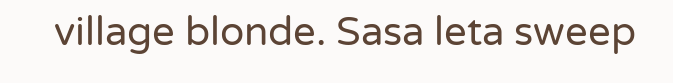village blonde. Sasa leta sweep